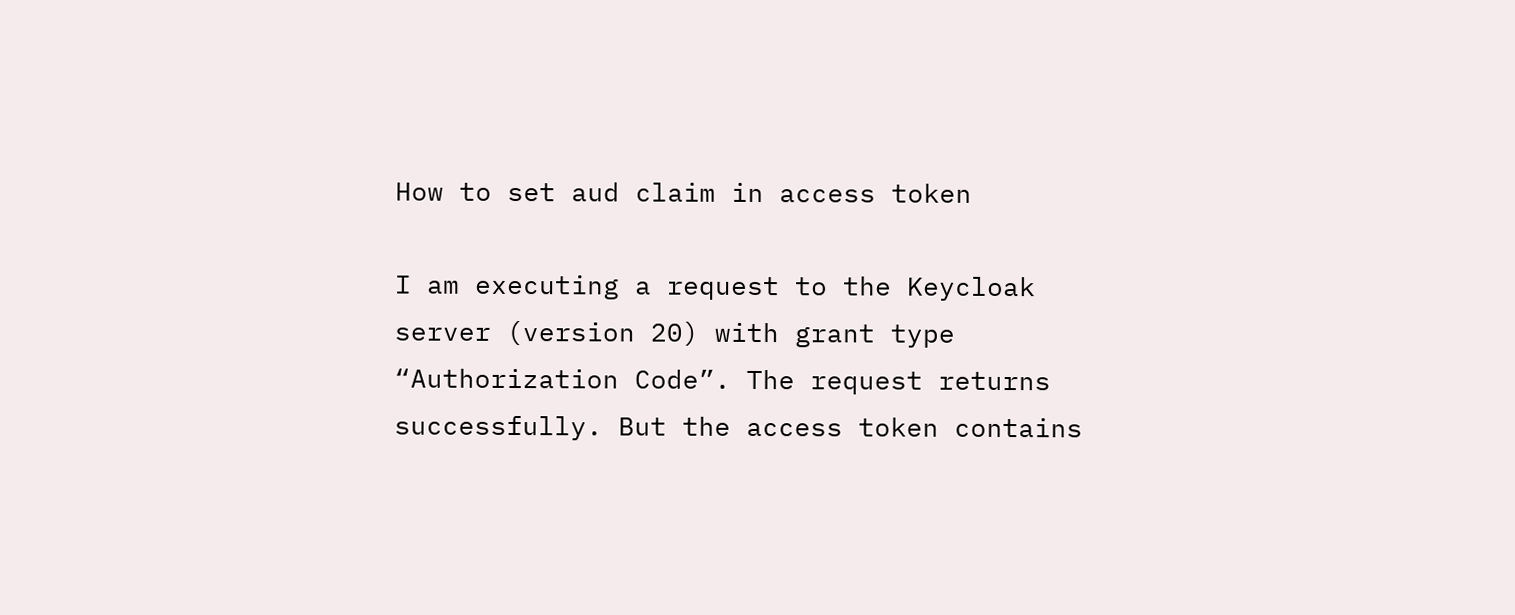How to set aud claim in access token

I am executing a request to the Keycloak server (version 20) with grant type “Authorization Code”. The request returns successfully. But the access token contains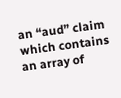an “aud” claim which contains an array of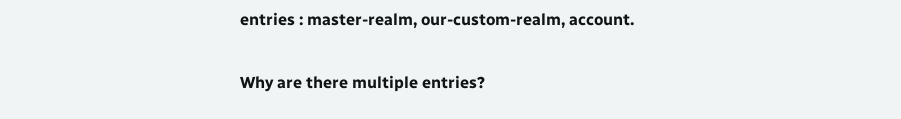entries : master-realm, our-custom-realm, account.

Why are there multiple entries?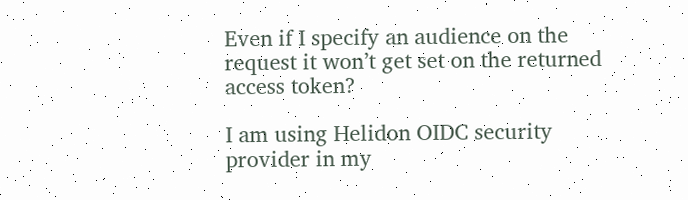Even if I specify an audience on the request it won’t get set on the returned access token?

I am using Helidon OIDC security provider in my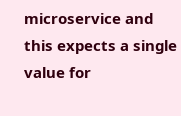microservice and this expects a single value for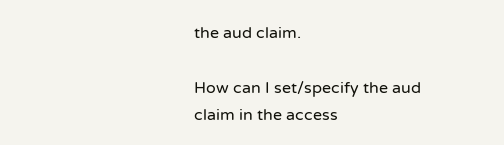the aud claim.

How can I set/specify the aud claim in the access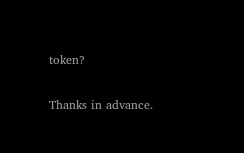token?

Thanks in advance.